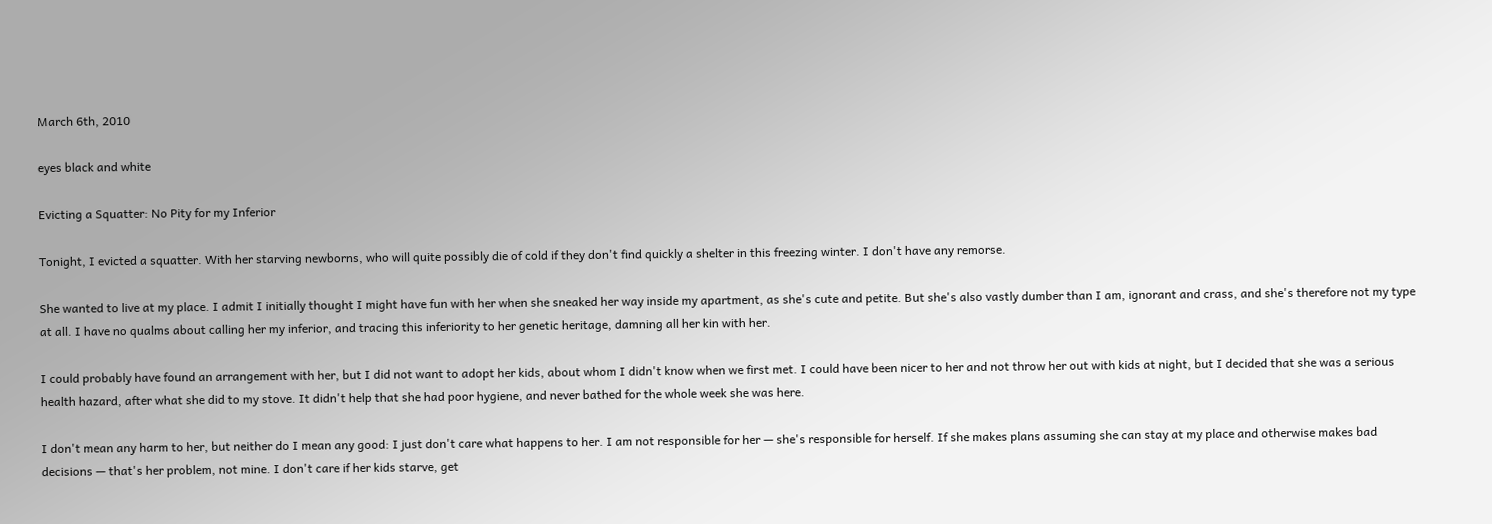March 6th, 2010

eyes black and white

Evicting a Squatter: No Pity for my Inferior

Tonight, I evicted a squatter. With her starving newborns, who will quite possibly die of cold if they don't find quickly a shelter in this freezing winter. I don't have any remorse.

She wanted to live at my place. I admit I initially thought I might have fun with her when she sneaked her way inside my apartment, as she's cute and petite. But she's also vastly dumber than I am, ignorant and crass, and she's therefore not my type at all. I have no qualms about calling her my inferior, and tracing this inferiority to her genetic heritage, damning all her kin with her.

I could probably have found an arrangement with her, but I did not want to adopt her kids, about whom I didn't know when we first met. I could have been nicer to her and not throw her out with kids at night, but I decided that she was a serious health hazard, after what she did to my stove. It didn't help that she had poor hygiene, and never bathed for the whole week she was here.

I don't mean any harm to her, but neither do I mean any good: I just don't care what happens to her. I am not responsible for her — she's responsible for herself. If she makes plans assuming she can stay at my place and otherwise makes bad decisions — that's her problem, not mine. I don't care if her kids starve, get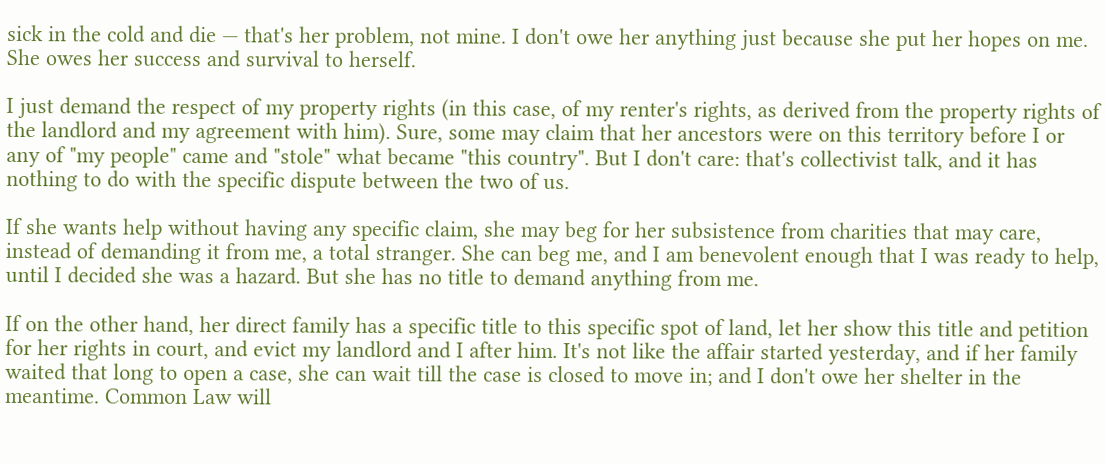sick in the cold and die — that's her problem, not mine. I don't owe her anything just because she put her hopes on me. She owes her success and survival to herself.

I just demand the respect of my property rights (in this case, of my renter's rights, as derived from the property rights of the landlord and my agreement with him). Sure, some may claim that her ancestors were on this territory before I or any of "my people" came and "stole" what became "this country". But I don't care: that's collectivist talk, and it has nothing to do with the specific dispute between the two of us.

If she wants help without having any specific claim, she may beg for her subsistence from charities that may care, instead of demanding it from me, a total stranger. She can beg me, and I am benevolent enough that I was ready to help, until I decided she was a hazard. But she has no title to demand anything from me.

If on the other hand, her direct family has a specific title to this specific spot of land, let her show this title and petition for her rights in court, and evict my landlord and I after him. It's not like the affair started yesterday, and if her family waited that long to open a case, she can wait till the case is closed to move in; and I don't owe her shelter in the meantime. Common Law will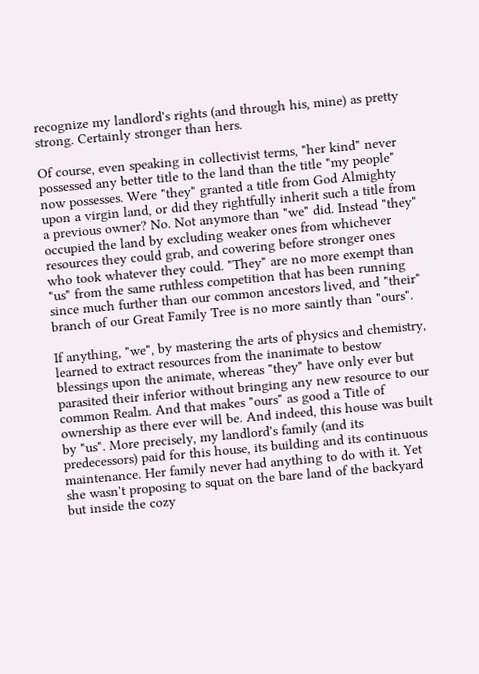recognize my landlord's rights (and through his, mine) as pretty strong. Certainly stronger than hers.

Of course, even speaking in collectivist terms, "her kind" never possessed any better title to the land than the title "my people" now possesses. Were "they" granted a title from God Almighty upon a virgin land, or did they rightfully inherit such a title from a previous owner? No. Not anymore than "we" did. Instead "they" occupied the land by excluding weaker ones from whichever resources they could grab, and cowering before stronger ones who took whatever they could. "They" are no more exempt than "us" from the same ruthless competition that has been running since much further than our common ancestors lived, and "their" branch of our Great Family Tree is no more saintly than "ours".

If anything, "we", by mastering the arts of physics and chemistry, learned to extract resources from the inanimate to bestow blessings upon the animate, whereas "they" have only ever but parasited their inferior without bringing any new resource to our common Realm. And that makes "ours" as good a Title of ownership as there ever will be. And indeed, this house was built by "us". More precisely, my landlord's family (and its predecessors) paid for this house, its building and its continuous maintenance. Her family never had anything to do with it. Yet she wasn't proposing to squat on the bare land of the backyard but inside the cozy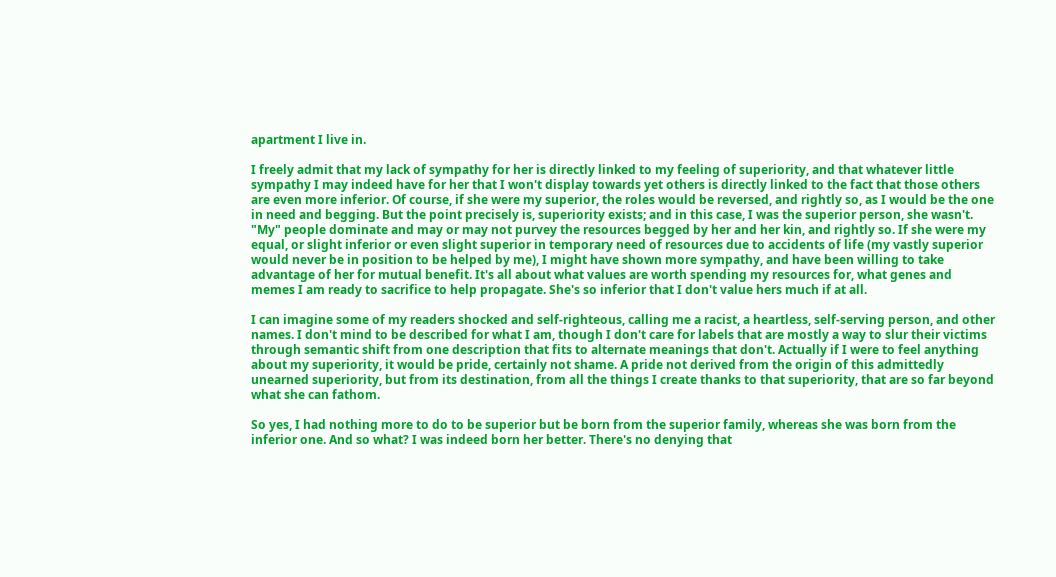apartment I live in.

I freely admit that my lack of sympathy for her is directly linked to my feeling of superiority, and that whatever little sympathy I may indeed have for her that I won't display towards yet others is directly linked to the fact that those others are even more inferior. Of course, if she were my superior, the roles would be reversed, and rightly so, as I would be the one in need and begging. But the point precisely is, superiority exists; and in this case, I was the superior person, she wasn't. "My" people dominate and may or may not purvey the resources begged by her and her kin, and rightly so. If she were my equal, or slight inferior or even slight superior in temporary need of resources due to accidents of life (my vastly superior would never be in position to be helped by me), I might have shown more sympathy, and have been willing to take advantage of her for mutual benefit. It's all about what values are worth spending my resources for, what genes and memes I am ready to sacrifice to help propagate. She's so inferior that I don't value hers much if at all.

I can imagine some of my readers shocked and self-righteous, calling me a racist, a heartless, self-serving person, and other names. I don't mind to be described for what I am, though I don't care for labels that are mostly a way to slur their victims through semantic shift from one description that fits to alternate meanings that don't. Actually if I were to feel anything about my superiority, it would be pride, certainly not shame. A pride not derived from the origin of this admittedly unearned superiority, but from its destination, from all the things I create thanks to that superiority, that are so far beyond what she can fathom.

So yes, I had nothing more to do to be superior but be born from the superior family, whereas she was born from the inferior one. And so what? I was indeed born her better. There's no denying that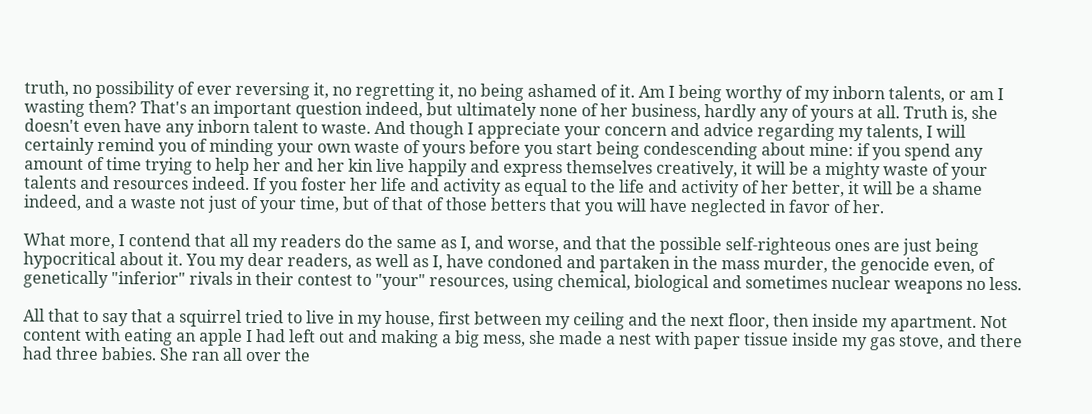truth, no possibility of ever reversing it, no regretting it, no being ashamed of it. Am I being worthy of my inborn talents, or am I wasting them? That's an important question indeed, but ultimately none of her business, hardly any of yours at all. Truth is, she doesn't even have any inborn talent to waste. And though I appreciate your concern and advice regarding my talents, I will certainly remind you of minding your own waste of yours before you start being condescending about mine: if you spend any amount of time trying to help her and her kin live happily and express themselves creatively, it will be a mighty waste of your talents and resources indeed. If you foster her life and activity as equal to the life and activity of her better, it will be a shame indeed, and a waste not just of your time, but of that of those betters that you will have neglected in favor of her.

What more, I contend that all my readers do the same as I, and worse, and that the possible self-righteous ones are just being hypocritical about it. You my dear readers, as well as I, have condoned and partaken in the mass murder, the genocide even, of genetically "inferior" rivals in their contest to "your" resources, using chemical, biological and sometimes nuclear weapons no less.

All that to say that a squirrel tried to live in my house, first between my ceiling and the next floor, then inside my apartment. Not content with eating an apple I had left out and making a big mess, she made a nest with paper tissue inside my gas stove, and there had three babies. She ran all over the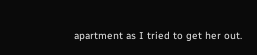apartment as I tried to get her out.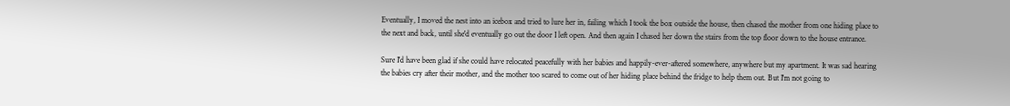Eventually, I moved the nest into an icebox and tried to lure her in, failing which I took the box outside the house, then chased the mother from one hiding place to the next and back, until she'd eventually go out the door I left open. And then again I chased her down the stairs from the top floor down to the house entrance.

Sure I'd have been glad if she could have relocated peacefully with her babies and happily-ever-aftered somewhere, anywhere but my apartment. It was sad hearing the babies cry after their mother, and the mother too scared to come out of her hiding place behind the fridge to help them out. But I'm not going to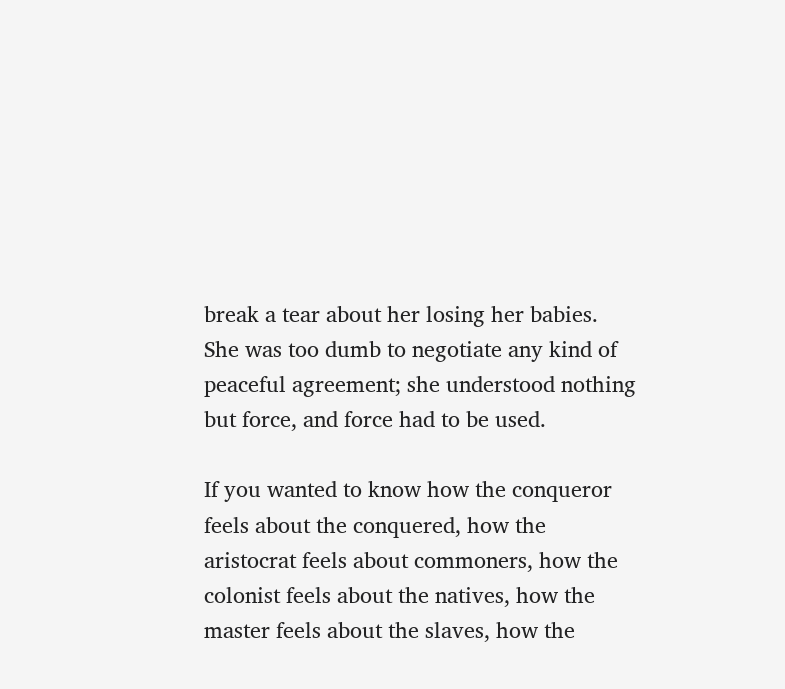break a tear about her losing her babies. She was too dumb to negotiate any kind of peaceful agreement; she understood nothing but force, and force had to be used.

If you wanted to know how the conqueror feels about the conquered, how the aristocrat feels about commoners, how the colonist feels about the natives, how the master feels about the slaves, how the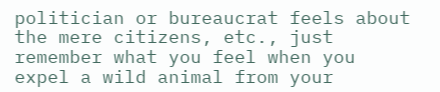politician or bureaucrat feels about the mere citizens, etc., just remember what you feel when you expel a wild animal from your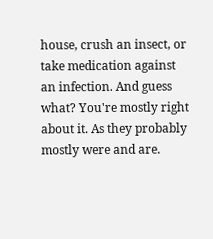house, crush an insect, or take medication against an infection. And guess what? You're mostly right about it. As they probably mostly were and are.